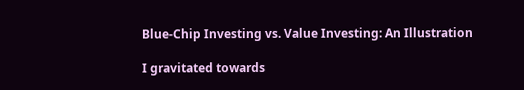Blue-Chip Investing vs. Value Investing: An Illustration

I gravitated towards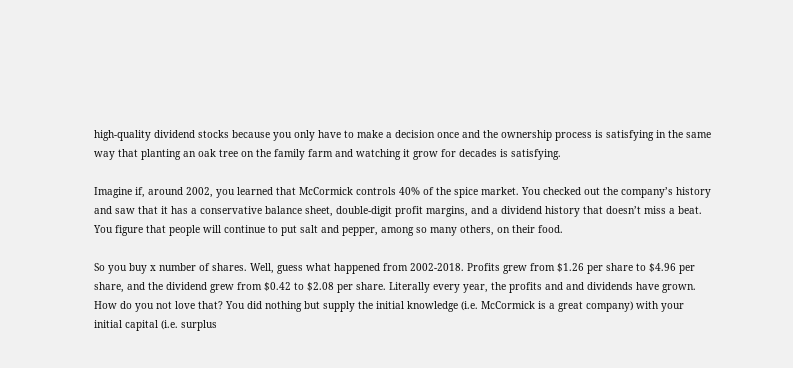high-quality dividend stocks because you only have to make a decision once and the ownership process is satisfying in the same way that planting an oak tree on the family farm and watching it grow for decades is satisfying.

Imagine if, around 2002, you learned that McCormick controls 40% of the spice market. You checked out the company’s history and saw that it has a conservative balance sheet, double-digit profit margins, and a dividend history that doesn’t miss a beat. You figure that people will continue to put salt and pepper, among so many others, on their food.

So you buy x number of shares. Well, guess what happened from 2002-2018. Profits grew from $1.26 per share to $4.96 per share, and the dividend grew from $0.42 to $2.08 per share. Literally every year, the profits and and dividends have grown. How do you not love that? You did nothing but supply the initial knowledge (i.e. McCormick is a great company) with your initial capital (i.e. surplus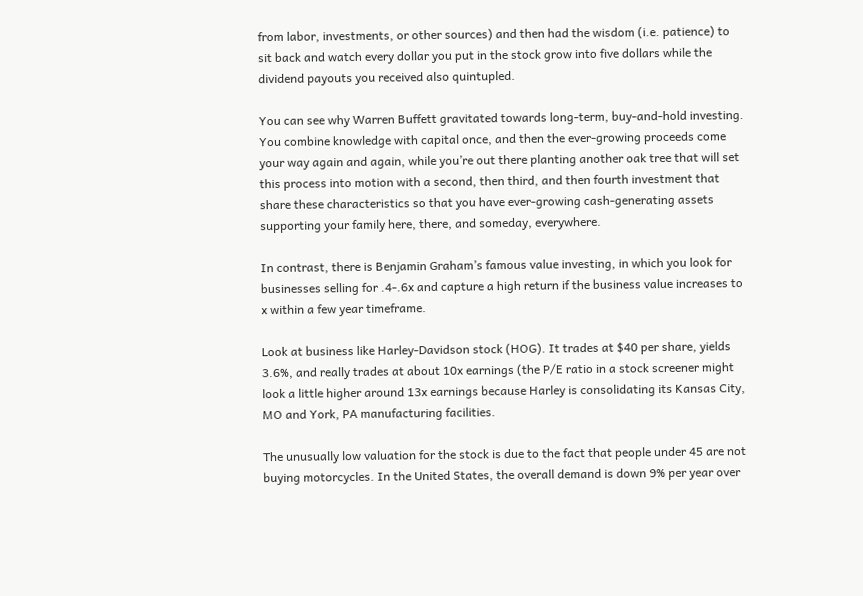from labor, investments, or other sources) and then had the wisdom (i.e. patience) to sit back and watch every dollar you put in the stock grow into five dollars while the dividend payouts you received also quintupled.

You can see why Warren Buffett gravitated towards long-term, buy-and-hold investing. You combine knowledge with capital once, and then the ever-growing proceeds come your way again and again, while you’re out there planting another oak tree that will set this process into motion with a second, then third, and then fourth investment that share these characteristics so that you have ever-growing cash-generating assets supporting your family here, there, and someday, everywhere.

In contrast, there is Benjamin Graham’s famous value investing, in which you look for businesses selling for .4-.6x and capture a high return if the business value increases to x within a few year timeframe.

Look at business like Harley-Davidson stock (HOG). It trades at $40 per share, yields 3.6%, and really trades at about 10x earnings (the P/E ratio in a stock screener might look a little higher around 13x earnings because Harley is consolidating its Kansas City, MO and York, PA manufacturing facilities.

The unusually low valuation for the stock is due to the fact that people under 45 are not buying motorcycles. In the United States, the overall demand is down 9% per year over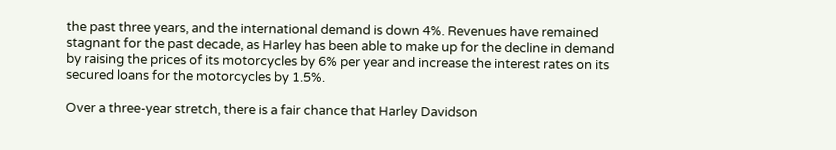the past three years, and the international demand is down 4%. Revenues have remained stagnant for the past decade, as Harley has been able to make up for the decline in demand by raising the prices of its motorcycles by 6% per year and increase the interest rates on its secured loans for the motorcycles by 1.5%.

Over a three-year stretch, there is a fair chance that Harley Davidson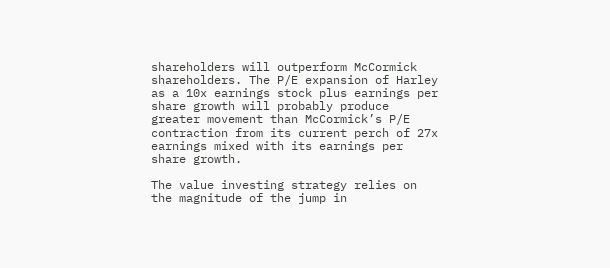shareholders will outperform McCormick shareholders. The P/E expansion of Harley as a 10x earnings stock plus earnings per share growth will probably produce greater movement than McCormick’s P/E contraction from its current perch of 27x earnings mixed with its earnings per share growth.

The value investing strategy relies on the magnitude of the jump in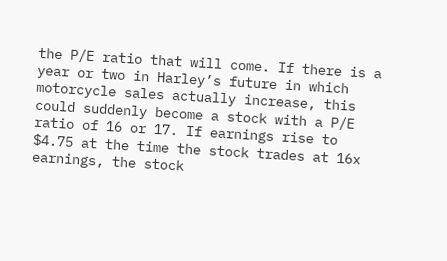the P/E ratio that will come. If there is a year or two in Harley’s future in which motorcycle sales actually increase, this could suddenly become a stock with a P/E ratio of 16 or 17. If earnings rise to $4.75 at the time the stock trades at 16x earnings, the stock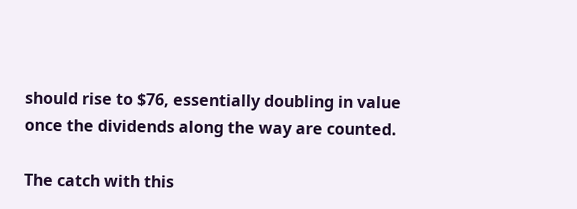should rise to $76, essentially doubling in value once the dividends along the way are counted.

The catch with this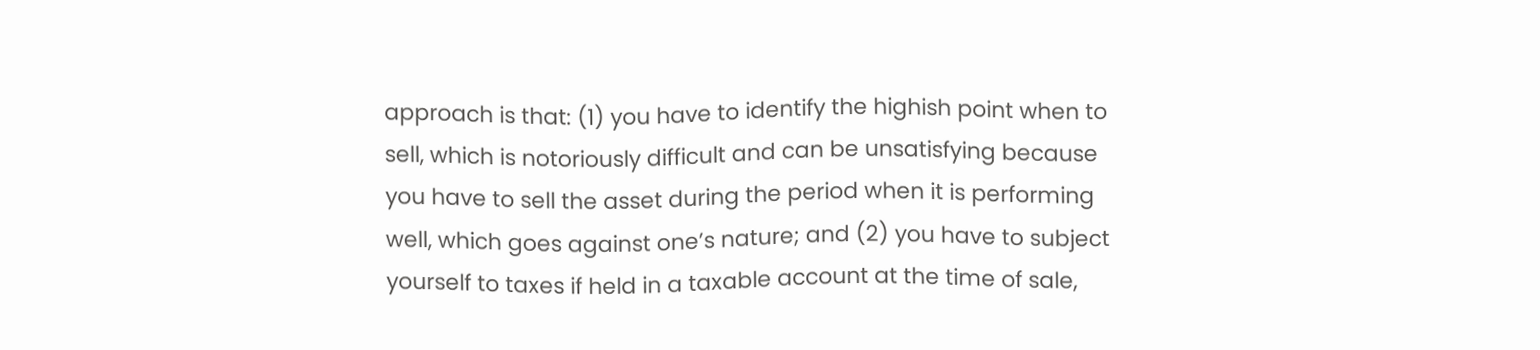approach is that: (1) you have to identify the highish point when to sell, which is notoriously difficult and can be unsatisfying because you have to sell the asset during the period when it is performing well, which goes against one’s nature; and (2) you have to subject yourself to taxes if held in a taxable account at the time of sale,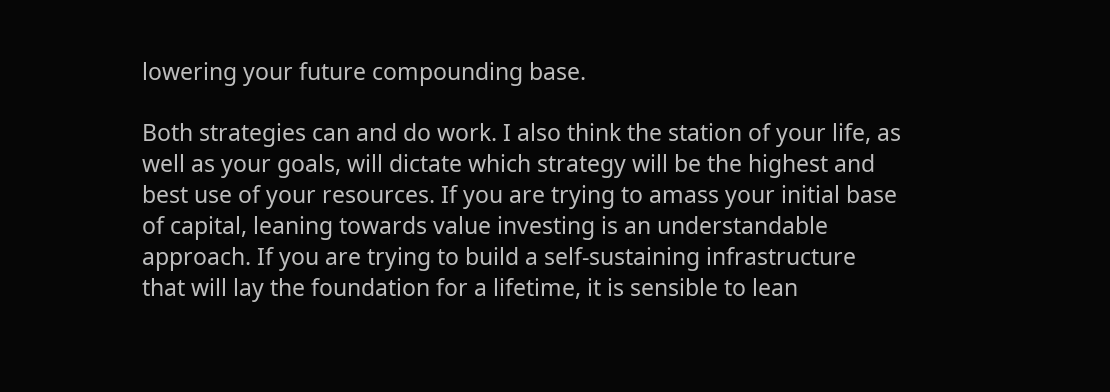lowering your future compounding base.

Both strategies can and do work. I also think the station of your life, as well as your goals, will dictate which strategy will be the highest and best use of your resources. If you are trying to amass your initial base of capital, leaning towards value investing is an understandable approach. If you are trying to build a self-sustaining infrastructure that will lay the foundation for a lifetime, it is sensible to lean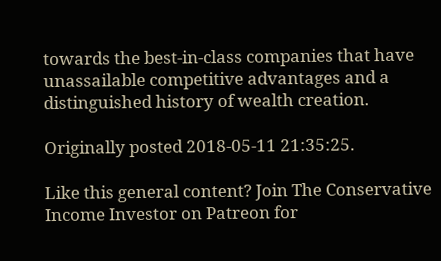towards the best-in-class companies that have unassailable competitive advantages and a distinguished history of wealth creation.

Originally posted 2018-05-11 21:35:25.

Like this general content? Join The Conservative Income Investor on Patreon for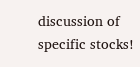discussion of specific stocks!